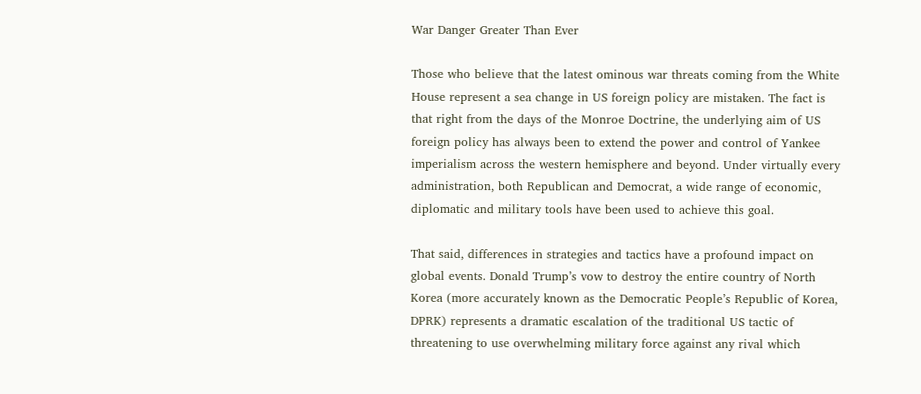War Danger Greater Than Ever

Those who believe that the latest ominous war threats coming from the White House represent a sea change in US foreign policy are mistaken. The fact is that right from the days of the Monroe Doctrine, the underlying aim of US foreign policy has always been to extend the power and control of Yankee imperialism across the western hemisphere and beyond. Under virtually every administration, both Republican and Democrat, a wide range of economic, diplomatic and military tools have been used to achieve this goal.

That said, differences in strategies and tactics have a profound impact on global events. Donald Trump’s vow to destroy the entire country of North Korea (more accurately known as the Democratic People’s Republic of Korea, DPRK) represents a dramatic escalation of the traditional US tactic of threatening to use overwhelming military force against any rival which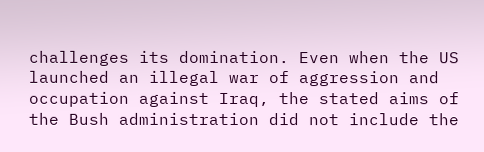challenges its domination. Even when the US launched an illegal war of aggression and occupation against Iraq, the stated aims of the Bush administration did not include the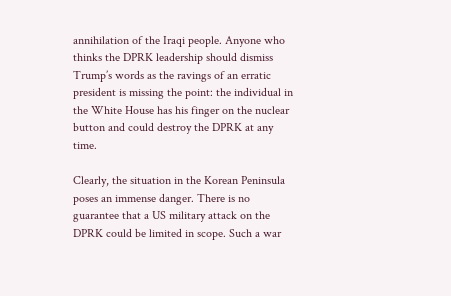annihilation of the Iraqi people. Anyone who thinks the DPRK leadership should dismiss Trump’s words as the ravings of an erratic president is missing the point: the individual in the White House has his finger on the nuclear button and could destroy the DPRK at any time.

Clearly, the situation in the Korean Peninsula poses an immense danger. There is no guarantee that a US military attack on the DPRK could be limited in scope. Such a war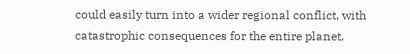could easily turn into a wider regional conflict, with catastrophic consequences for the entire planet.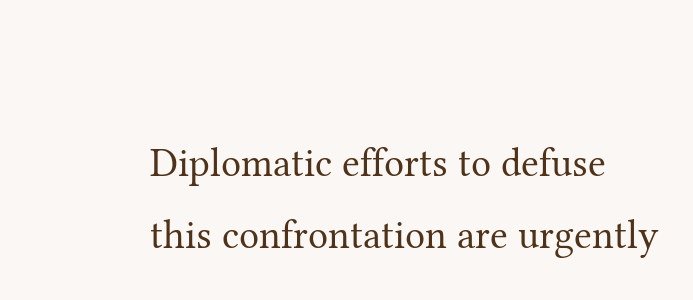Diplomatic efforts to defuse this confrontation are urgently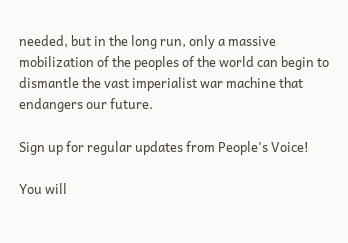needed, but in the long run, only a massive mobilization of the peoples of the world can begin to dismantle the vast imperialist war machine that endangers our future.

Sign up for regular updates from People's Voice!

You will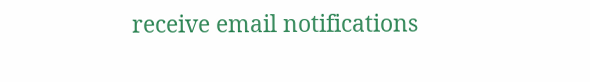receive email notifications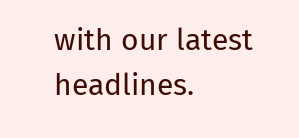with our latest headlines.